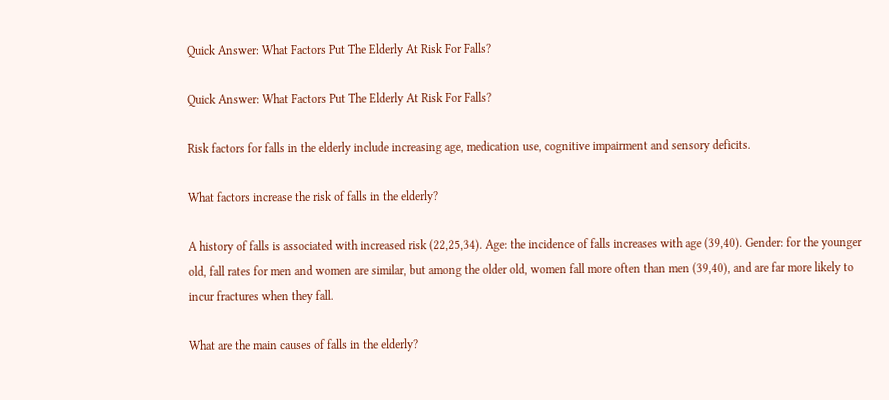Quick Answer: What Factors Put The Elderly At Risk For Falls?

Quick Answer: What Factors Put The Elderly At Risk For Falls?

Risk factors for falls in the elderly include increasing age, medication use, cognitive impairment and sensory deficits.

What factors increase the risk of falls in the elderly?

A history of falls is associated with increased risk (22,25,34). Age: the incidence of falls increases with age (39,40). Gender: for the younger old, fall rates for men and women are similar, but among the older old, women fall more often than men (39,40), and are far more likely to incur fractures when they fall.

What are the main causes of falls in the elderly?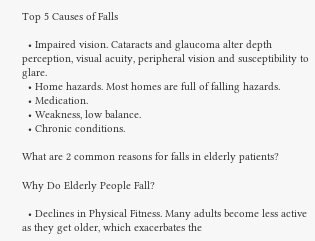Top 5 Causes of Falls

  • Impaired vision. Cataracts and glaucoma alter depth perception, visual acuity, peripheral vision and susceptibility to glare.
  • Home hazards. Most homes are full of falling hazards.
  • Medication.
  • Weakness, low balance.
  • Chronic conditions.

What are 2 common reasons for falls in elderly patients?

Why Do Elderly People Fall?

  • Declines in Physical Fitness. Many adults become less active as they get older, which exacerbates the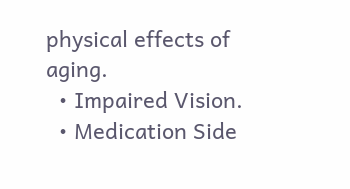physical effects of aging.
  • Impaired Vision.
  • Medication Side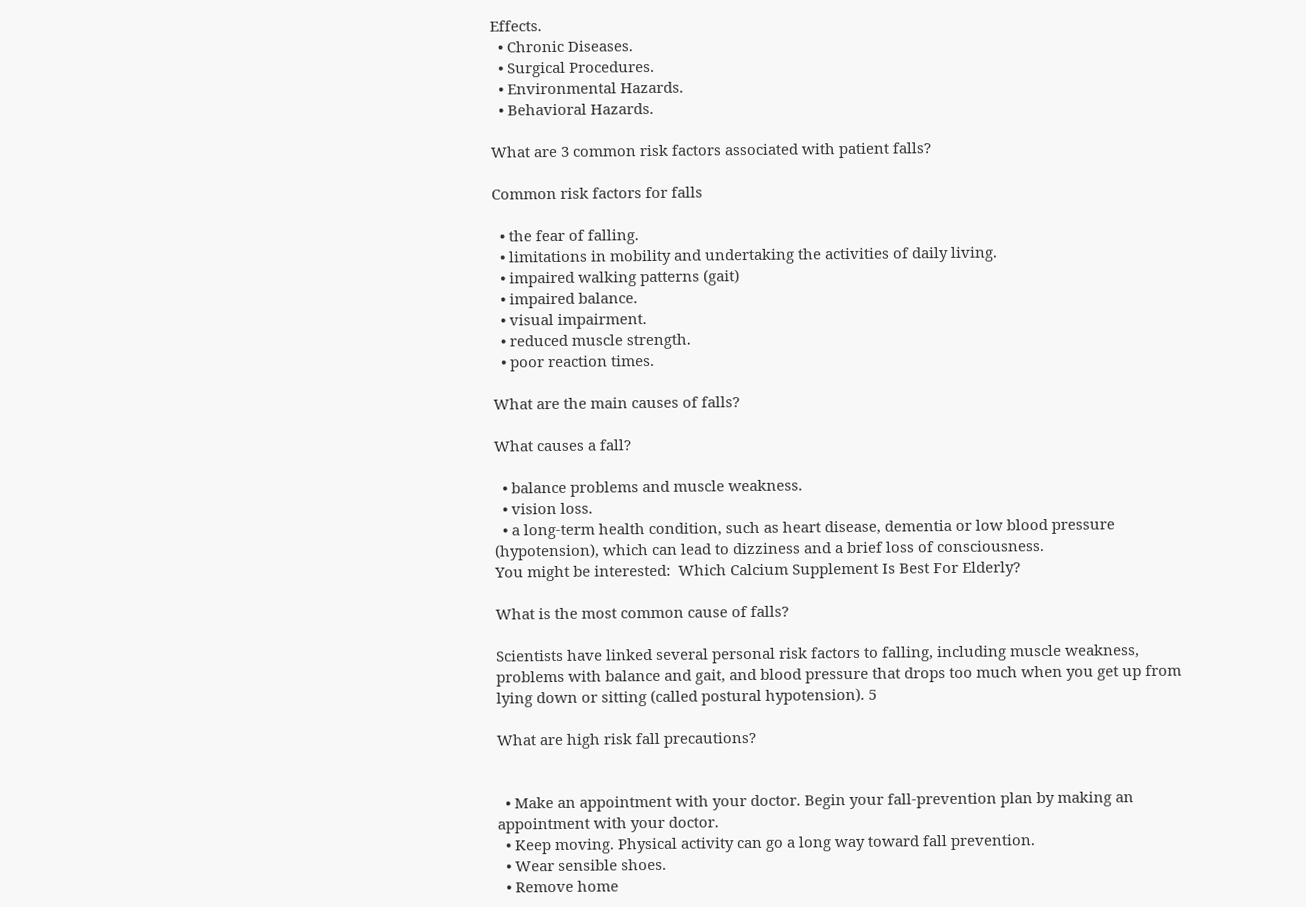Effects.
  • Chronic Diseases.
  • Surgical Procedures.
  • Environmental Hazards.
  • Behavioral Hazards.

What are 3 common risk factors associated with patient falls?

Common risk factors for falls

  • the fear of falling.
  • limitations in mobility and undertaking the activities of daily living.
  • impaired walking patterns (gait)
  • impaired balance.
  • visual impairment.
  • reduced muscle strength.
  • poor reaction times.

What are the main causes of falls?

What causes a fall?

  • balance problems and muscle weakness.
  • vision loss.
  • a long-term health condition, such as heart disease, dementia or low blood pressure (hypotension), which can lead to dizziness and a brief loss of consciousness.
You might be interested:  Which Calcium Supplement Is Best For Elderly?

What is the most common cause of falls?

Scientists have linked several personal risk factors to falling, including muscle weakness, problems with balance and gait, and blood pressure that drops too much when you get up from lying down or sitting (called postural hypotension). 5

What are high risk fall precautions?


  • Make an appointment with your doctor. Begin your fall-prevention plan by making an appointment with your doctor.
  • Keep moving. Physical activity can go a long way toward fall prevention.
  • Wear sensible shoes.
  • Remove home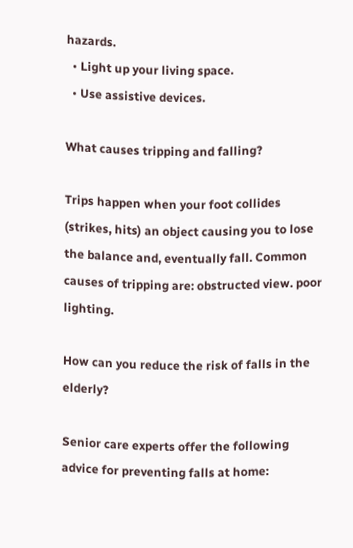hazards.
  • Light up your living space.
  • Use assistive devices.

What causes tripping and falling?

Trips happen when your foot collides (strikes, hits) an object causing you to lose the balance and, eventually fall. Common causes of tripping are: obstructed view. poor lighting.

How can you reduce the risk of falls in the elderly?

Senior care experts offer the following advice for preventing falls at home: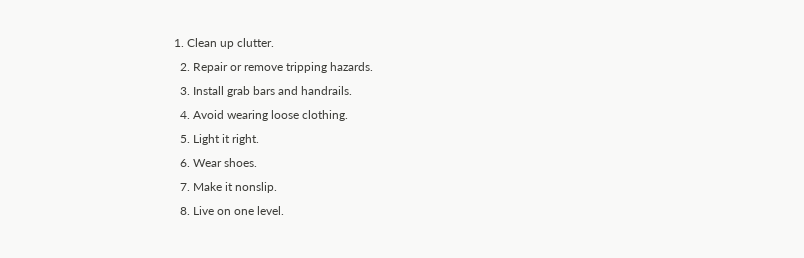1. Clean up clutter.
  2. Repair or remove tripping hazards.
  3. Install grab bars and handrails.
  4. Avoid wearing loose clothing.
  5. Light it right.
  6. Wear shoes.
  7. Make it nonslip.
  8. Live on one level.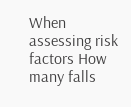When assessing risk factors How many falls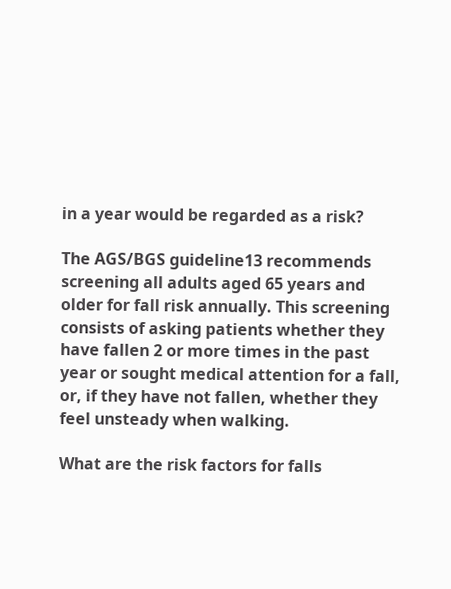in a year would be regarded as a risk?

The AGS/BGS guideline13 recommends screening all adults aged 65 years and older for fall risk annually. This screening consists of asking patients whether they have fallen 2 or more times in the past year or sought medical attention for a fall, or, if they have not fallen, whether they feel unsteady when walking.

What are the risk factors for falls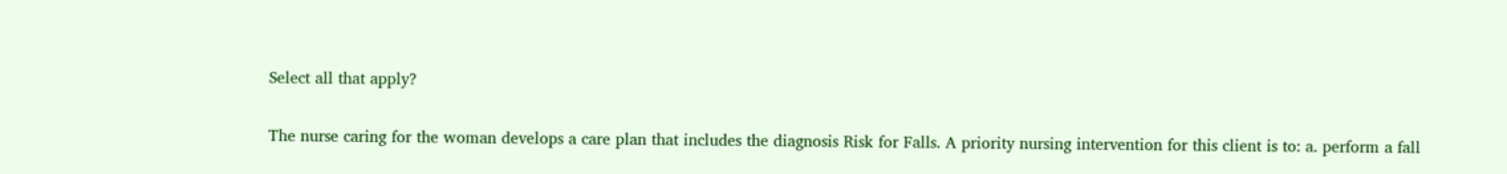Select all that apply?

The nurse caring for the woman develops a care plan that includes the diagnosis Risk for Falls. A priority nursing intervention for this client is to: a. perform a fall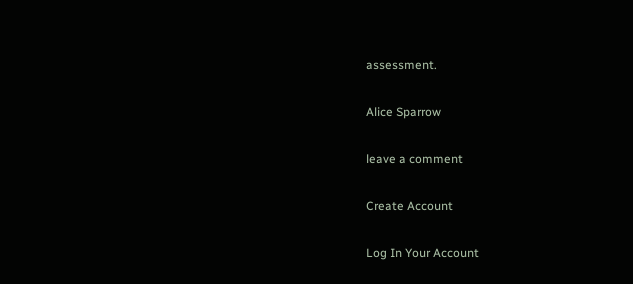assessment.

Alice Sparrow

leave a comment

Create Account

Log In Your Account